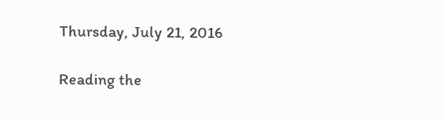Thursday, July 21, 2016

Reading the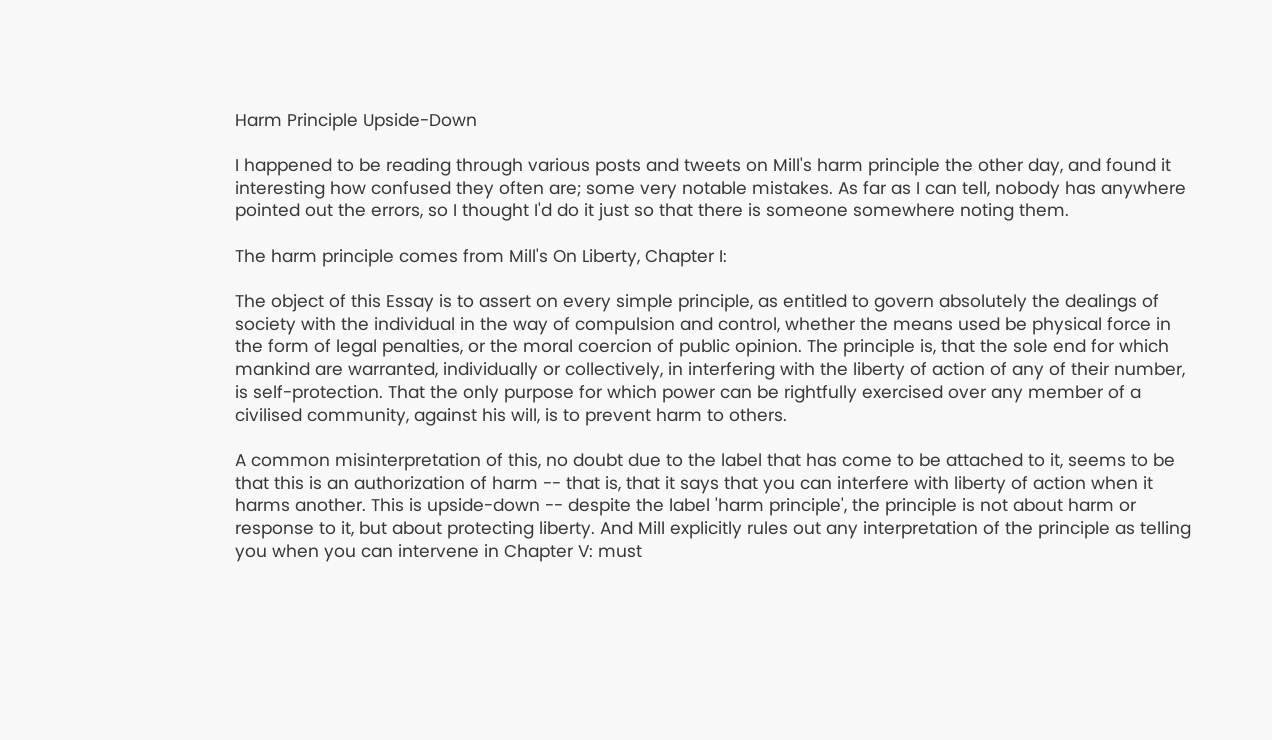Harm Principle Upside-Down

I happened to be reading through various posts and tweets on Mill's harm principle the other day, and found it interesting how confused they often are; some very notable mistakes. As far as I can tell, nobody has anywhere pointed out the errors, so I thought I'd do it just so that there is someone somewhere noting them.

The harm principle comes from Mill's On Liberty, Chapter I:

The object of this Essay is to assert on every simple principle, as entitled to govern absolutely the dealings of society with the individual in the way of compulsion and control, whether the means used be physical force in the form of legal penalties, or the moral coercion of public opinion. The principle is, that the sole end for which mankind are warranted, individually or collectively, in interfering with the liberty of action of any of their number, is self-protection. That the only purpose for which power can be rightfully exercised over any member of a civilised community, against his will, is to prevent harm to others.

A common misinterpretation of this, no doubt due to the label that has come to be attached to it, seems to be that this is an authorization of harm -- that is, that it says that you can interfere with liberty of action when it harms another. This is upside-down -- despite the label 'harm principle', the principle is not about harm or response to it, but about protecting liberty. And Mill explicitly rules out any interpretation of the principle as telling you when you can intervene in Chapter V: must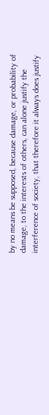by no means be supposed, because damage, or probability of damage, to the interests of others, can alone justify the interference of society, that therefore it always does justify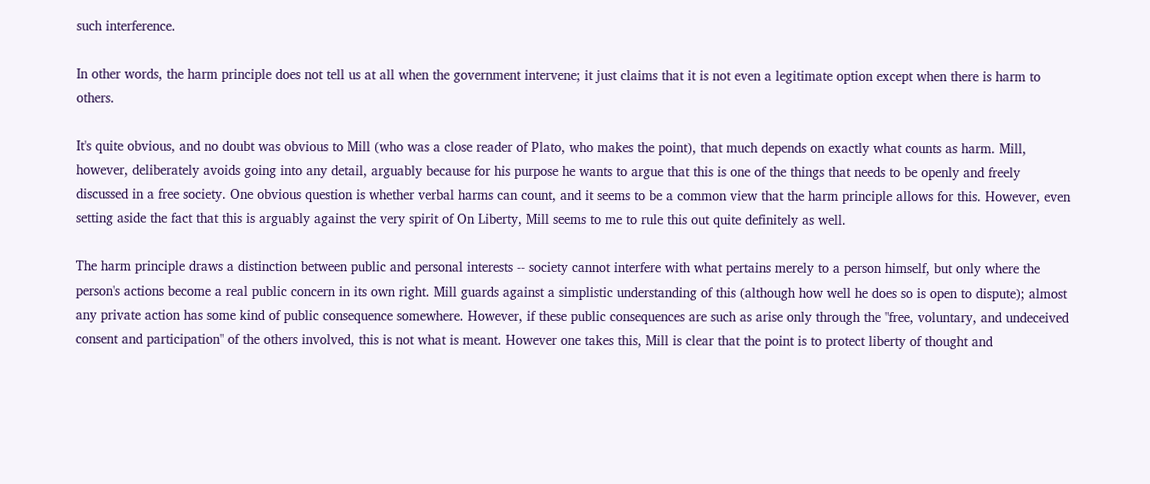such interference.

In other words, the harm principle does not tell us at all when the government intervene; it just claims that it is not even a legitimate option except when there is harm to others.

It's quite obvious, and no doubt was obvious to Mill (who was a close reader of Plato, who makes the point), that much depends on exactly what counts as harm. Mill, however, deliberately avoids going into any detail, arguably because for his purpose he wants to argue that this is one of the things that needs to be openly and freely discussed in a free society. One obvious question is whether verbal harms can count, and it seems to be a common view that the harm principle allows for this. However, even setting aside the fact that this is arguably against the very spirit of On Liberty, Mill seems to me to rule this out quite definitely as well.

The harm principle draws a distinction between public and personal interests -- society cannot interfere with what pertains merely to a person himself, but only where the person's actions become a real public concern in its own right. Mill guards against a simplistic understanding of this (although how well he does so is open to dispute); almost any private action has some kind of public consequence somewhere. However, if these public consequences are such as arise only through the "free, voluntary, and undeceived consent and participation" of the others involved, this is not what is meant. However one takes this, Mill is clear that the point is to protect liberty of thought and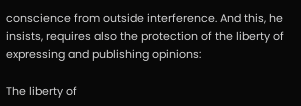conscience from outside interference. And this, he insists, requires also the protection of the liberty of expressing and publishing opinions:

The liberty of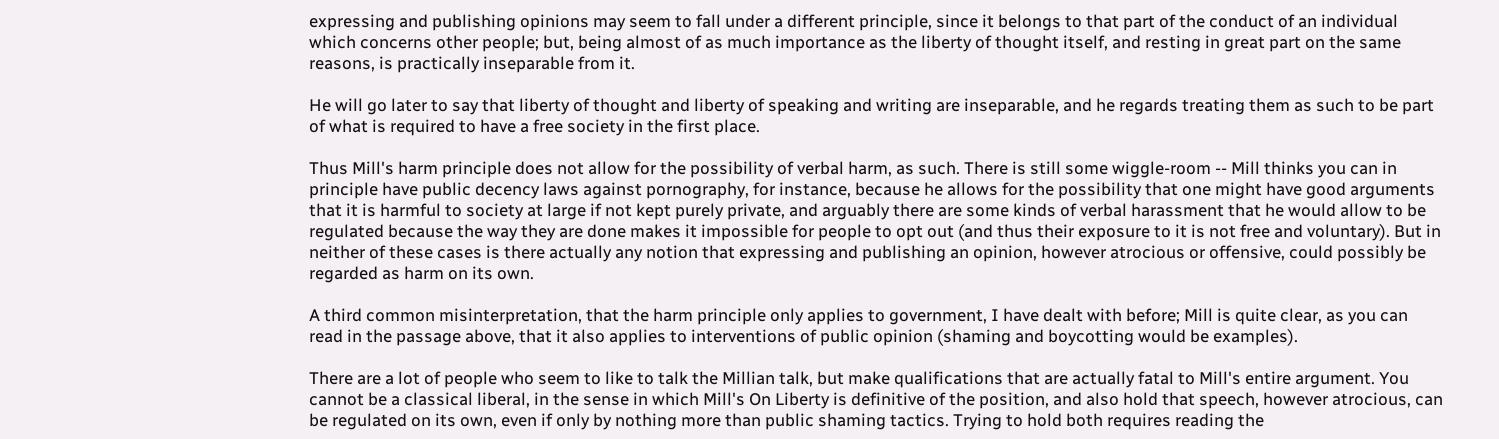expressing and publishing opinions may seem to fall under a different principle, since it belongs to that part of the conduct of an individual which concerns other people; but, being almost of as much importance as the liberty of thought itself, and resting in great part on the same reasons, is practically inseparable from it.

He will go later to say that liberty of thought and liberty of speaking and writing are inseparable, and he regards treating them as such to be part of what is required to have a free society in the first place.

Thus Mill's harm principle does not allow for the possibility of verbal harm, as such. There is still some wiggle-room -- Mill thinks you can in principle have public decency laws against pornography, for instance, because he allows for the possibility that one might have good arguments that it is harmful to society at large if not kept purely private, and arguably there are some kinds of verbal harassment that he would allow to be regulated because the way they are done makes it impossible for people to opt out (and thus their exposure to it is not free and voluntary). But in neither of these cases is there actually any notion that expressing and publishing an opinion, however atrocious or offensive, could possibly be regarded as harm on its own.

A third common misinterpretation, that the harm principle only applies to government, I have dealt with before; Mill is quite clear, as you can read in the passage above, that it also applies to interventions of public opinion (shaming and boycotting would be examples).

There are a lot of people who seem to like to talk the Millian talk, but make qualifications that are actually fatal to Mill's entire argument. You cannot be a classical liberal, in the sense in which Mill's On Liberty is definitive of the position, and also hold that speech, however atrocious, can be regulated on its own, even if only by nothing more than public shaming tactics. Trying to hold both requires reading the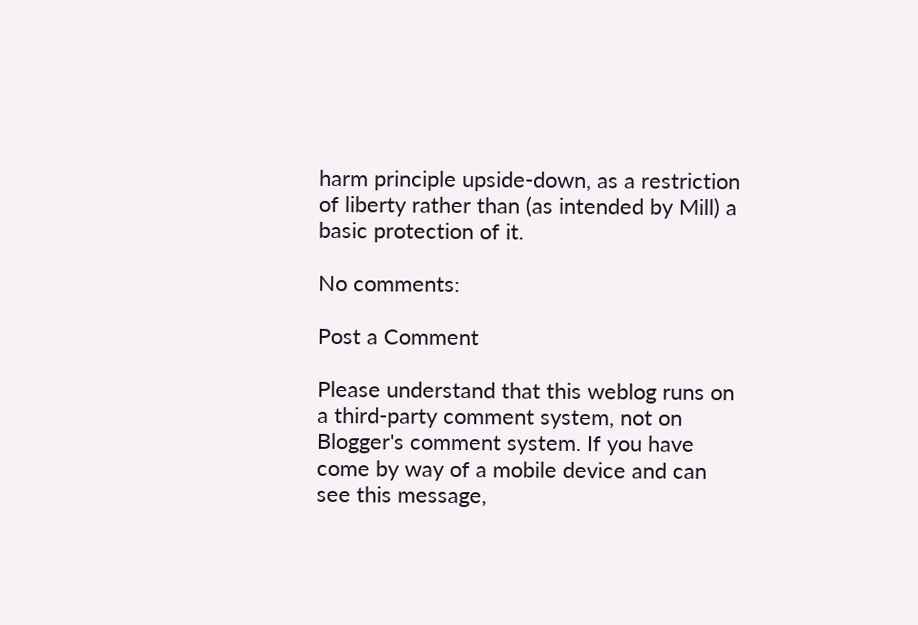harm principle upside-down, as a restriction of liberty rather than (as intended by Mill) a basic protection of it.

No comments:

Post a Comment

Please understand that this weblog runs on a third-party comment system, not on Blogger's comment system. If you have come by way of a mobile device and can see this message,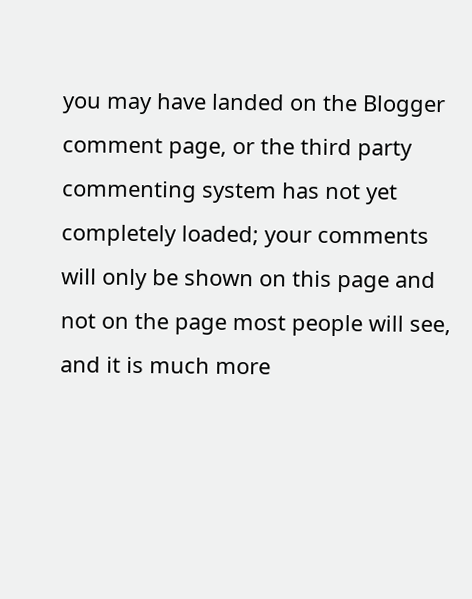you may have landed on the Blogger comment page, or the third party commenting system has not yet completely loaded; your comments will only be shown on this page and not on the page most people will see, and it is much more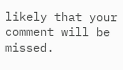likely that your comment will be missed.